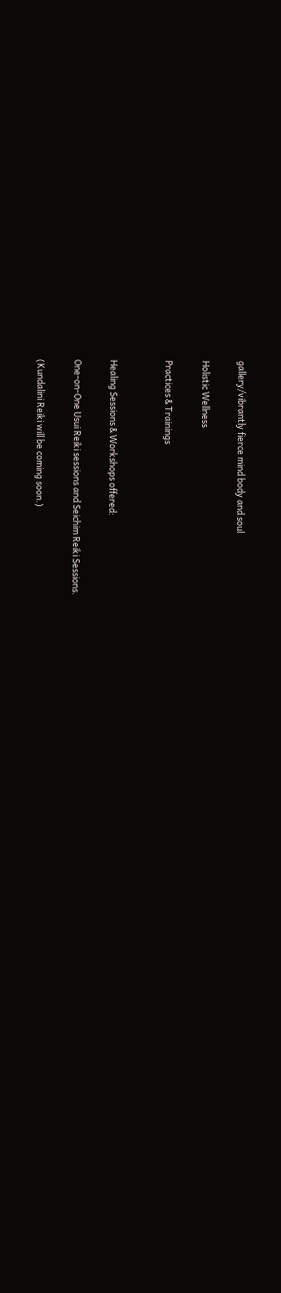gallery/vibrantly fierce mind body and soul

Holistic Wellness

Practices & Trainings


Healing Sessions & Workshops offered:

One-on-One Usui Reiki sessions and Seichim Reiki Sessions.

(Kundalini Reiki will be coming soon.)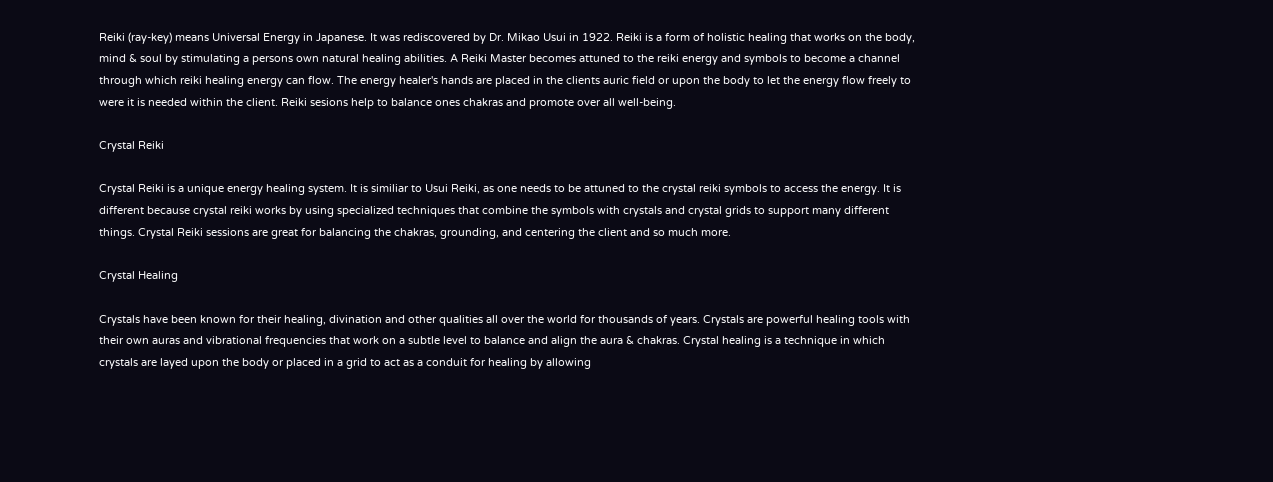Reiki (ray-key) means Universal Energy in Japanese. It was rediscovered by Dr. Mikao Usui in 1922. Reiki is a form of holistic healing that works on the body, mind & soul by stimulating a persons own natural healing abilities. A Reiki Master becomes attuned to the reiki energy and symbols to become a channel through which reiki healing energy can flow. The energy healer's hands are placed in the clients auric field or upon the body to let the energy flow freely to were it is needed within the client. Reiki sesions help to balance ones chakras and promote over all well-being.

Crystal Reiki

Crystal Reiki is a unique energy healing system. It is similiar to Usui Reiki, as one needs to be attuned to the crystal reiki symbols to access the energy. It is different because crystal reiki works by using specialized techniques that combine the symbols with crystals and crystal grids to support many different things. Crystal Reiki sessions are great for balancing the chakras, grounding, and centering the client and so much more.

Crystal Healing

Crystals have been known for their healing, divination and other qualities all over the world for thousands of years. Crystals are powerful healing tools with their own auras and vibrational frequencies that work on a subtle level to balance and align the aura & chakras. Crystal healing is a technique in which crystals are layed upon the body or placed in a grid to act as a conduit for healing by allowing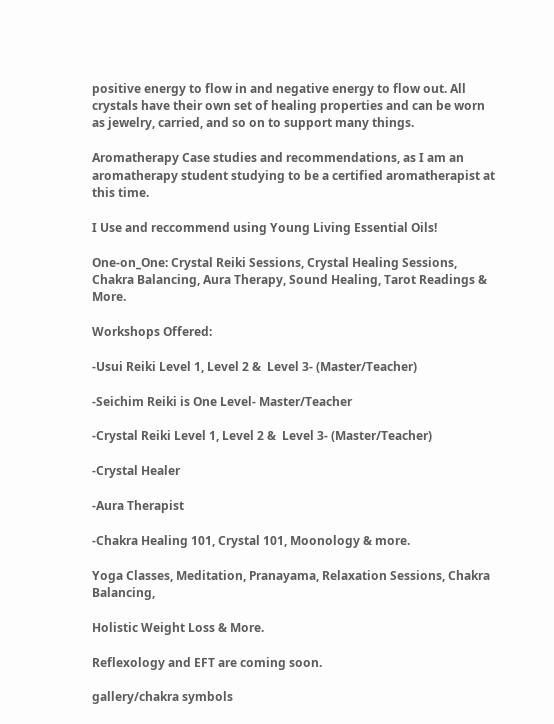positive energy to flow in and negative energy to flow out. All crystals have their own set of healing properties and can be worn as jewelry, carried, and so on to support many things.

Aromatherapy Case studies and recommendations, as I am an aromatherapy student studying to be a certified aromatherapist at this time.

I Use and reccommend using Young Living Essential Oils!

One-on_One: Crystal Reiki Sessions, Crystal Healing Sessions, Chakra Balancing, Aura Therapy, Sound Healing, Tarot Readings & More.

Workshops Offered:

-Usui Reiki Level 1, Level 2 &  Level 3- (Master/Teacher)

-Seichim Reiki is One Level- Master/Teacher

-Crystal Reiki Level 1, Level 2 &  Level 3- (Master/Teacher)

-Crystal Healer

-Aura Therapist

-Chakra Healing 101, Crystal 101, Moonology & more.

Yoga Classes, Meditation, Pranayama, Relaxation Sessions, Chakra Balancing,

Holistic Weight Loss & More.

Reflexology and EFT are coming soon.

gallery/chakra symbols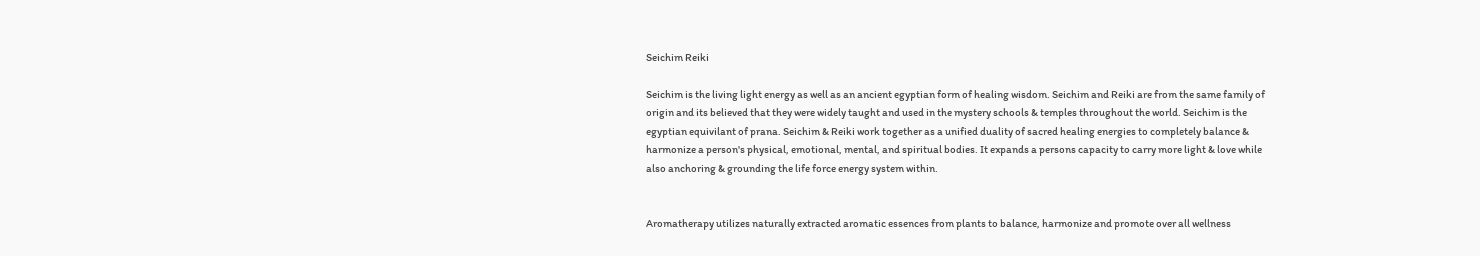Seichim Reiki

Seichim is the living light energy as well as an ancient egyptian form of healing wisdom. Seichim and Reiki are from the same family of origin and its believed that they were widely taught and used in the mystery schools & temples throughout the world. Seichim is the egyptian equivilant of prana. Seichim & Reiki work together as a unified duality of sacred healing energies to completely balance & harmonize a person's physical, emotional, mental, and spiritual bodies. It expands a persons capacity to carry more light & love while also anchoring & grounding the life force energy system within.


Aromatherapy utilizes naturally extracted aromatic essences from plants to balance, harmonize and promote over all wellness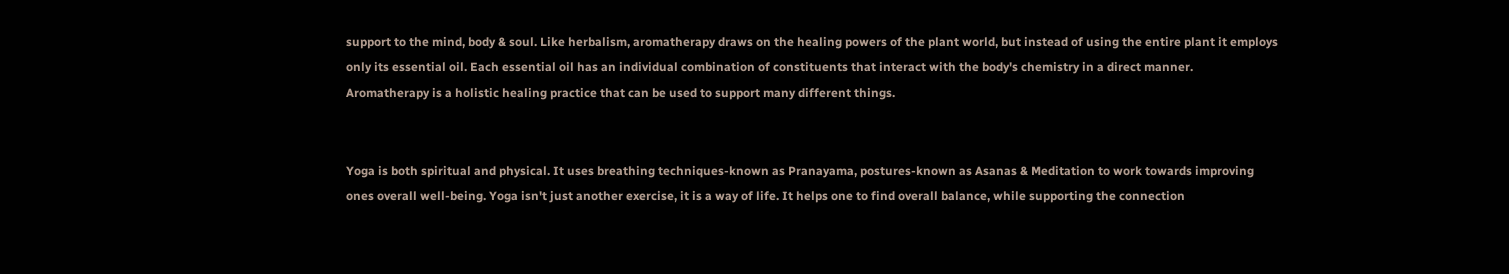support to the mind, body & soul. Like herbalism, aromatherapy draws on the healing powers of the plant world, but instead of using the entire plant it employs only its essential oil. Each essential oil has an individual combination of constituents that interact with the body's chemistry in a direct manner. Aromatherapy is a holistic healing practice that can be used to support many different things.


Yoga is both spiritual and physical. It uses breathing techniques-known as Pranayama, postures-known as Asanas & Meditation to work towards improving ones overall well-being. Yoga isn't just another exercise, it is a way of life. It helps one to find overall balance, while supporting the connection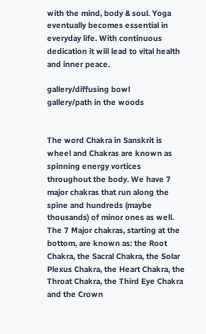with the mind, body & soul. Yoga eventually becomes essential in everyday life. With continuous dedication it will lead to vital health and inner peace.

gallery/diffusing bowl
gallery/path in the woods


The word Chakra in Sanskrit is wheel and Chakras are known as spinning energy vortices throughout the body. We have 7 major chakras that run along the spine and hundreds (maybe thousands) of minor ones as well.  The 7 Major chakras, starting at the bottom, are known as: the Root Chakra, the Sacral Chakra, the Solar Plexus Chakra, the Heart Chakra, the Throat Chakra, the Third Eye Chakra and the Crown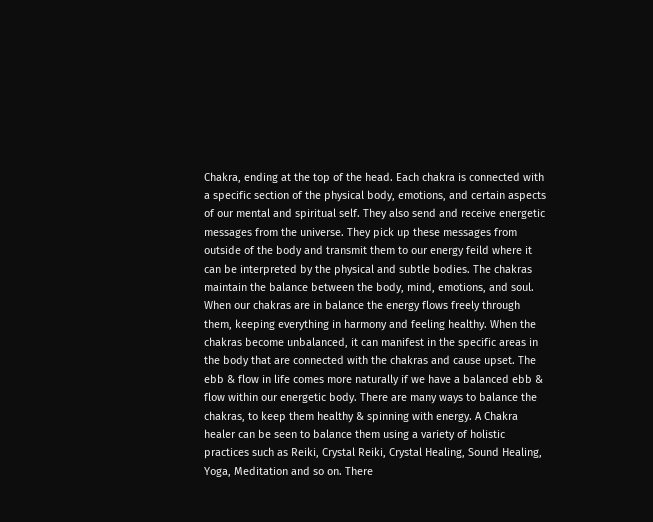Chakra, ending at the top of the head. Each chakra is connected with a specific section of the physical body, emotions, and certain aspects of our mental and spiritual self. They also send and receive energetic messages from the universe. They pick up these messages from outside of the body and transmit them to our energy feild where it can be interpreted by the physical and subtle bodies. The chakras maintain the balance between the body, mind, emotions, and soul. When our chakras are in balance the energy flows freely through them, keeping everything in harmony and feeling healthy. When the chakras become unbalanced, it can manifest in the specific areas in the body that are connected with the chakras and cause upset. The ebb & flow in life comes more naturally if we have a balanced ebb & flow within our energetic body. There are many ways to balance the chakras, to keep them healthy & spinning with energy. A Chakra healer can be seen to balance them using a variety of holistic practices such as Reiki, Crystal Reiki, Crystal Healing, Sound Healing, Yoga, Meditation and so on. There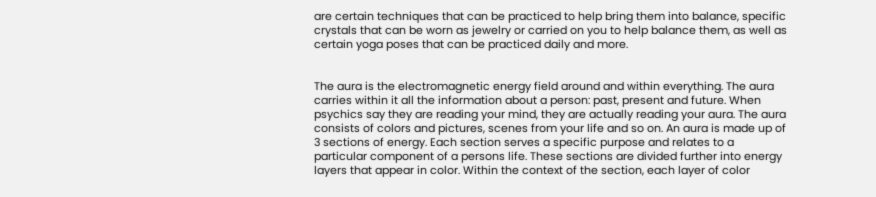are certain techniques that can be practiced to help bring them into balance, specific crystals that can be worn as jewelry or carried on you to help balance them, as well as certain yoga poses that can be practiced daily and more.


The aura is the electromagnetic energy field around and within everything. The aura carries within it all the information about a person: past, present and future. When psychics say they are reading your mind, they are actually reading your aura. The aura consists of colors and pictures, scenes from your life and so on. An aura is made up of 3 sections of energy. Each section serves a specific purpose and relates to a particular component of a persons life. These sections are divided further into energy layers that appear in color. Within the context of the section, each layer of color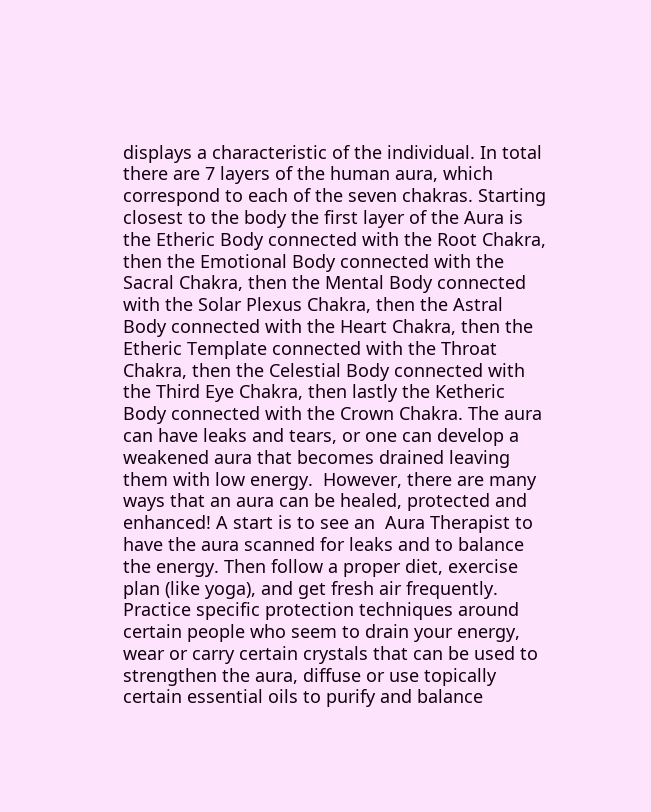displays a characteristic of the individual. In total there are 7 layers of the human aura, which correspond to each of the seven chakras. Starting closest to the body the first layer of the Aura is the Etheric Body connected with the Root Chakra, then the Emotional Body connected with the Sacral Chakra, then the Mental Body connected with the Solar Plexus Chakra, then the Astral Body connected with the Heart Chakra, then the Etheric Template connected with the Throat Chakra, then the Celestial Body connected with the Third Eye Chakra, then lastly the Ketheric Body connected with the Crown Chakra. The aura can have leaks and tears, or one can develop a weakened aura that becomes drained leaving them with low energy.  However, there are many ways that an aura can be healed, protected and enhanced! A start is to see an  Aura Therapist to have the aura scanned for leaks and to balance the energy. Then follow a proper diet, exercise plan (like yoga), and get fresh air frequently. Practice specific protection techniques around certain people who seem to drain your energy, wear or carry certain crystals that can be used to strengthen the aura, diffuse or use topically certain essential oils to purify and balance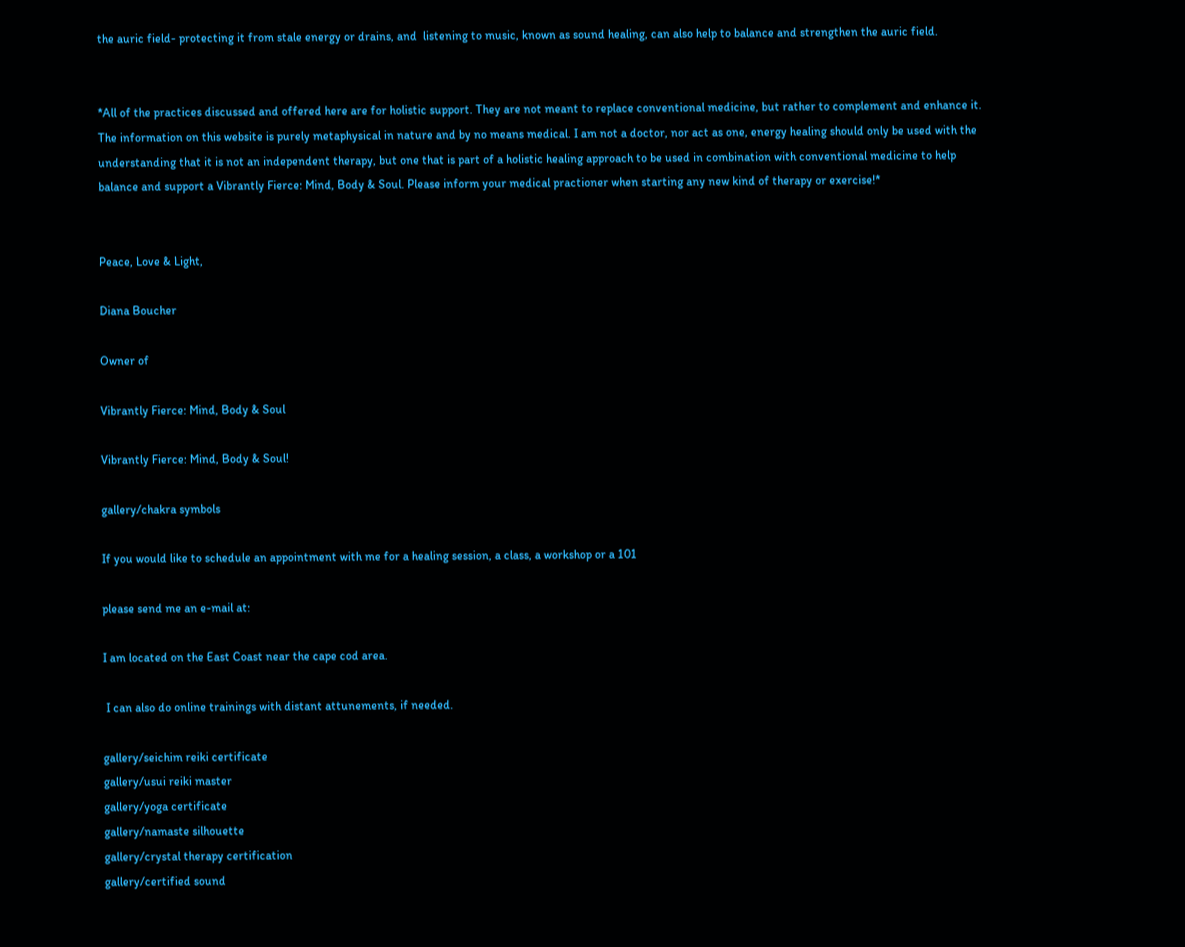the auric field- protecting it from stale energy or drains, and  listening to music, known as sound healing, can also help to balance and strengthen the auric field.


*All of the practices discussed and offered here are for holistic support. They are not meant to replace conventional medicine, but rather to complement and enhance it. The information on this website is purely metaphysical in nature and by no means medical. I am not a doctor, nor act as one, energy healing should only be used with the understanding that it is not an independent therapy, but one that is part of a holistic healing approach to be used in combination with conventional medicine to help balance and support a Vibrantly Fierce: Mind, Body & Soul. Please inform your medical practioner when starting any new kind of therapy or exercise!*


Peace, Love & Light,

Diana Boucher

Owner of

Vibrantly Fierce: Mind, Body & Soul

Vibrantly Fierce: Mind, Body & Soul!

gallery/chakra symbols

If you would like to schedule an appointment with me for a healing session, a class, a workshop or a 101

please send me an e-mail at:

I am located on the East Coast near the cape cod area.

 I can also do online trainings with distant attunements, if needed.

gallery/seichim reiki certificate
gallery/usui reiki master
gallery/yoga certificate
gallery/namaste silhouette
gallery/crystal therapy certification
gallery/certified sound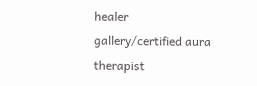healer
gallery/certified aura therapist